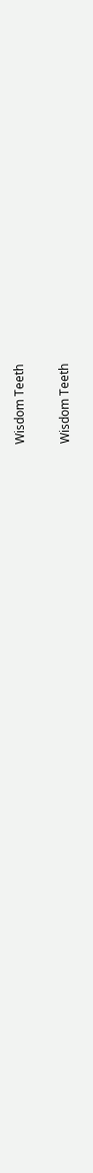Wisdom Teeth

Wisdom Teeth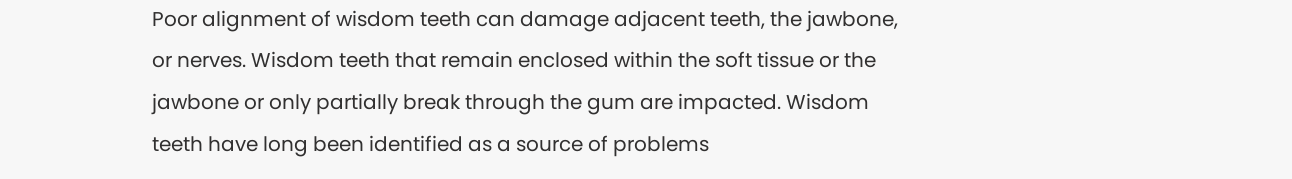Poor alignment of wisdom teeth can damage adjacent teeth, the jawbone, or nerves. Wisdom teeth that remain enclosed within the soft tissue or the jawbone or only partially break through the gum are impacted. Wisdom teeth have long been identified as a source of problems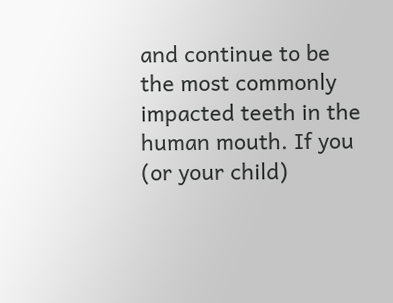and continue to be the most commonly impacted teeth in the human mouth. If you (or your child)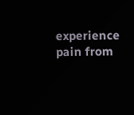experience pain from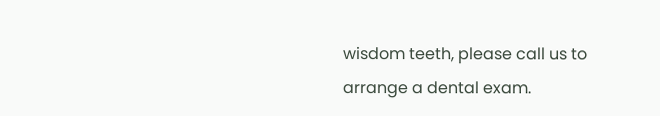wisdom teeth, please call us to arrange a dental exam.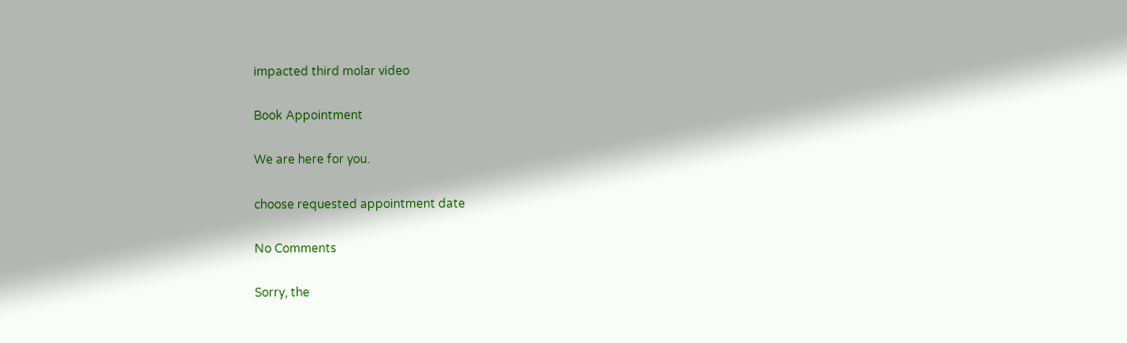impacted third molar video

Book Appointment

We are here for you.

choose requested appointment date

No Comments

Sorry, the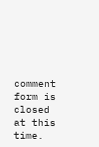comment form is closed at this time.